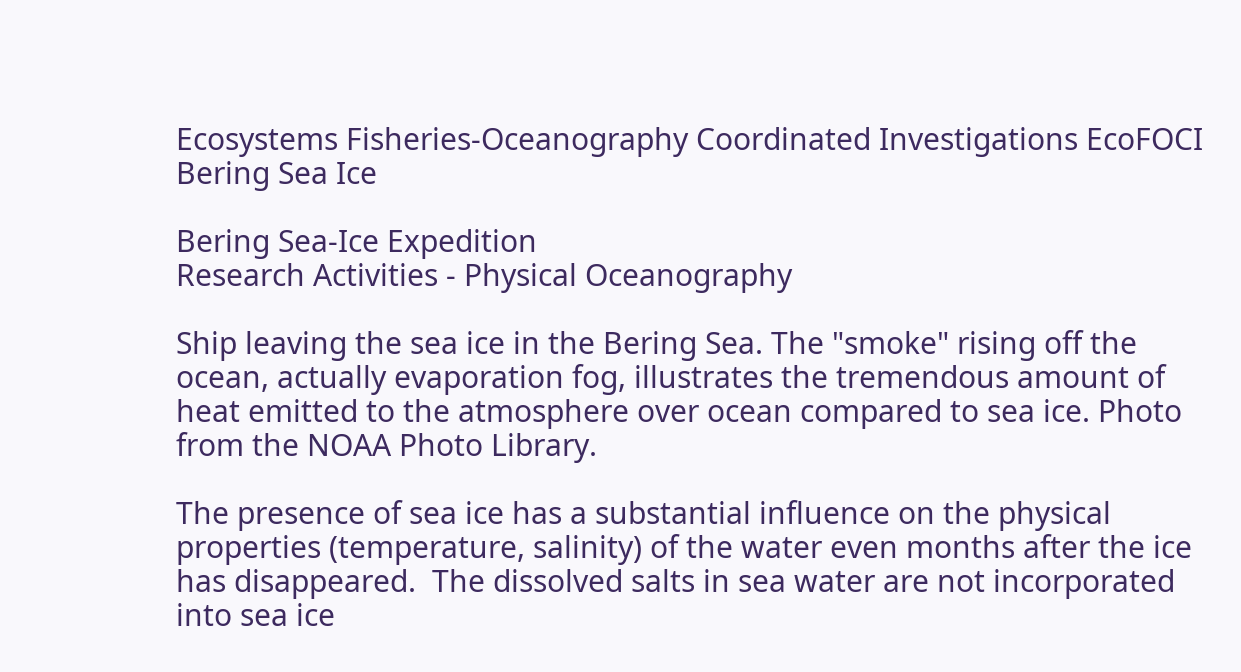Ecosystems Fisheries-Oceanography Coordinated Investigations EcoFOCI Bering Sea Ice

Bering Sea-Ice Expedition
Research Activities - Physical Oceanography

Ship leaving the sea ice in the Bering Sea. The "smoke" rising off the ocean, actually evaporation fog, illustrates the tremendous amount of heat emitted to the atmosphere over ocean compared to sea ice. Photo from the NOAA Photo Library.

The presence of sea ice has a substantial influence on the physical properties (temperature, salinity) of the water even months after the ice has disappeared.  The dissolved salts in sea water are not incorporated into sea ice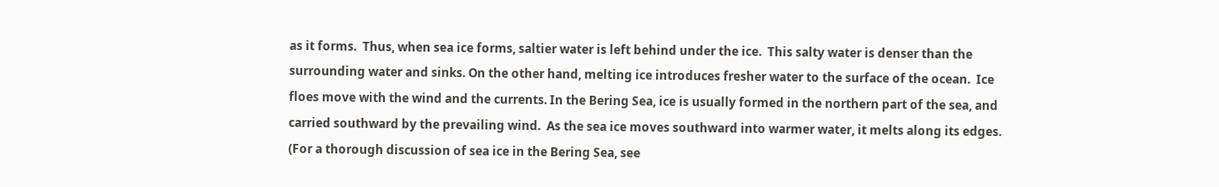as it forms.  Thus, when sea ice forms, saltier water is left behind under the ice.  This salty water is denser than the surrounding water and sinks. On the other hand, melting ice introduces fresher water to the surface of the ocean.  Ice floes move with the wind and the currents. In the Bering Sea, ice is usually formed in the northern part of the sea, and carried southward by the prevailing wind.  As the sea ice moves southward into warmer water, it melts along its edges.  (For a thorough discussion of sea ice in the Bering Sea, see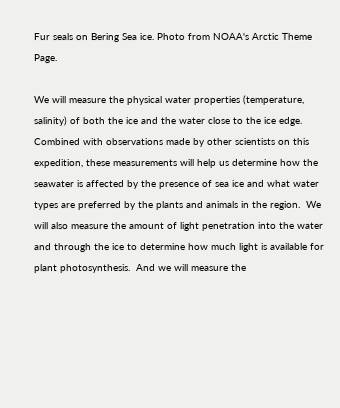Fur seals on Bering Sea ice. Photo from NOAA's Arctic Theme Page.

We will measure the physical water properties (temperature, salinity) of both the ice and the water close to the ice edge.  Combined with observations made by other scientists on this expedition, these measurements will help us determine how the seawater is affected by the presence of sea ice and what water types are preferred by the plants and animals in the region.  We will also measure the amount of light penetration into the water and through the ice to determine how much light is available for plant photosynthesis.  And we will measure the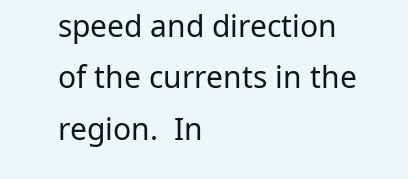speed and direction of the currents in the region.  In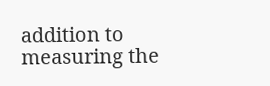addition to measuring the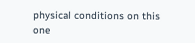physical conditions on this one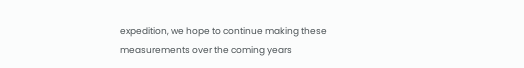expedition, we hope to continue making these measurements over the coming years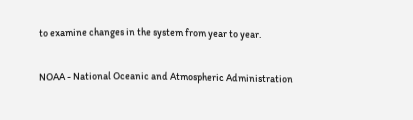to examine changes in the system from year to year.

NOAA - National Oceanic and Atmospheric Administration